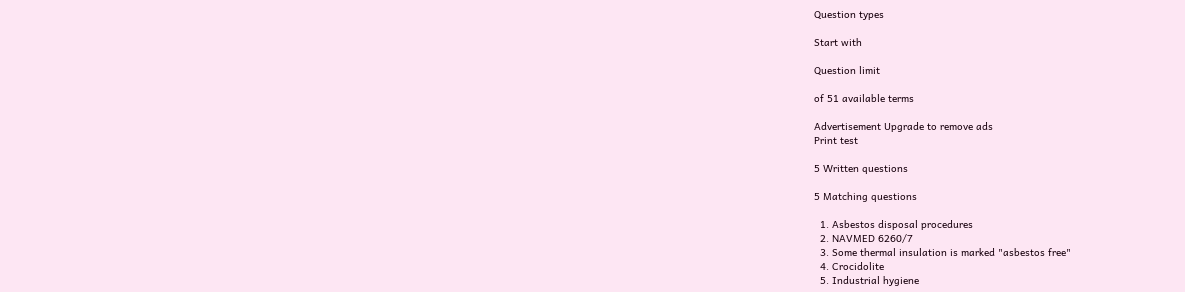Question types

Start with

Question limit

of 51 available terms

Advertisement Upgrade to remove ads
Print test

5 Written questions

5 Matching questions

  1. Asbestos disposal procedures
  2. NAVMED 6260/7
  3. Some thermal insulation is marked "asbestos free"
  4. Crocidolite
  5. Industrial hygiene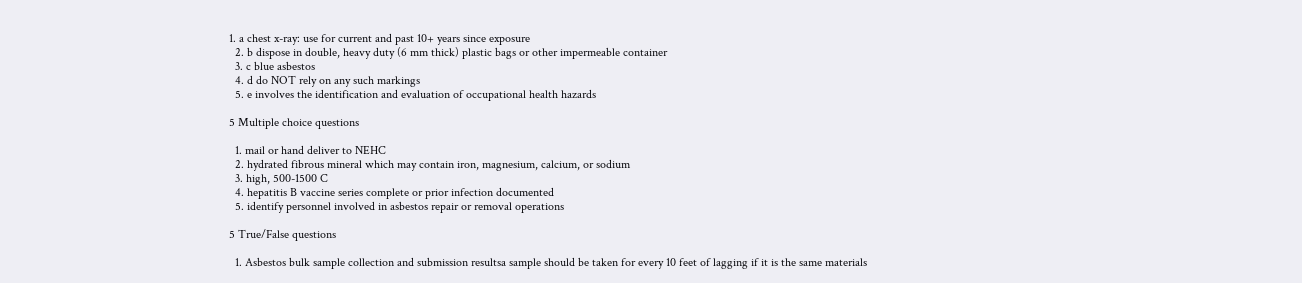1. a chest x-ray: use for current and past 10+ years since exposure
  2. b dispose in double, heavy duty (6 mm thick) plastic bags or other impermeable container
  3. c blue asbestos
  4. d do NOT rely on any such markings
  5. e involves the identification and evaluation of occupational health hazards

5 Multiple choice questions

  1. mail or hand deliver to NEHC
  2. hydrated fibrous mineral which may contain iron, magnesium, calcium, or sodium
  3. high, 500-1500 C
  4. hepatitis B vaccine series complete or prior infection documented
  5. identify personnel involved in asbestos repair or removal operations

5 True/False questions

  1. Asbestos bulk sample collection and submission resultsa sample should be taken for every 10 feet of lagging if it is the same materials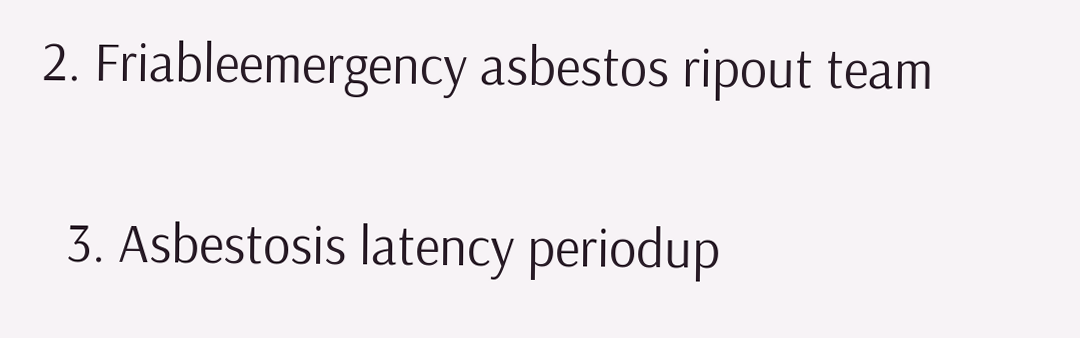2. Friableemergency asbestos ripout team


  3. Asbestosis latency periodup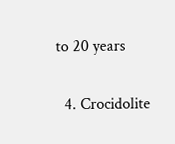to 20 years


  4. Crocidolite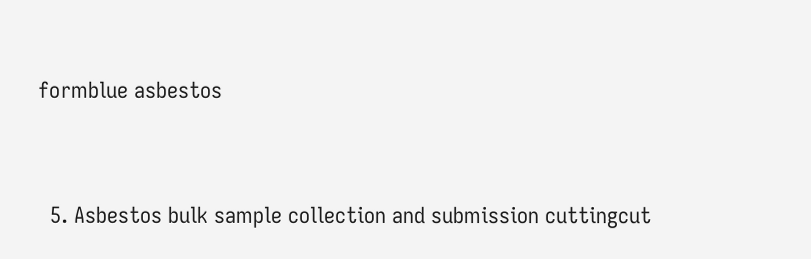formblue asbestos


  5. Asbestos bulk sample collection and submission cuttingcut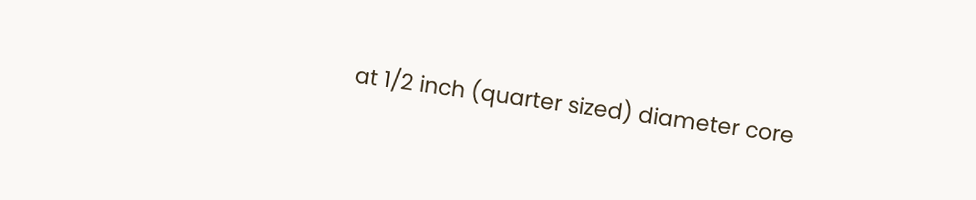at 1/2 inch (quarter sized) diameter core